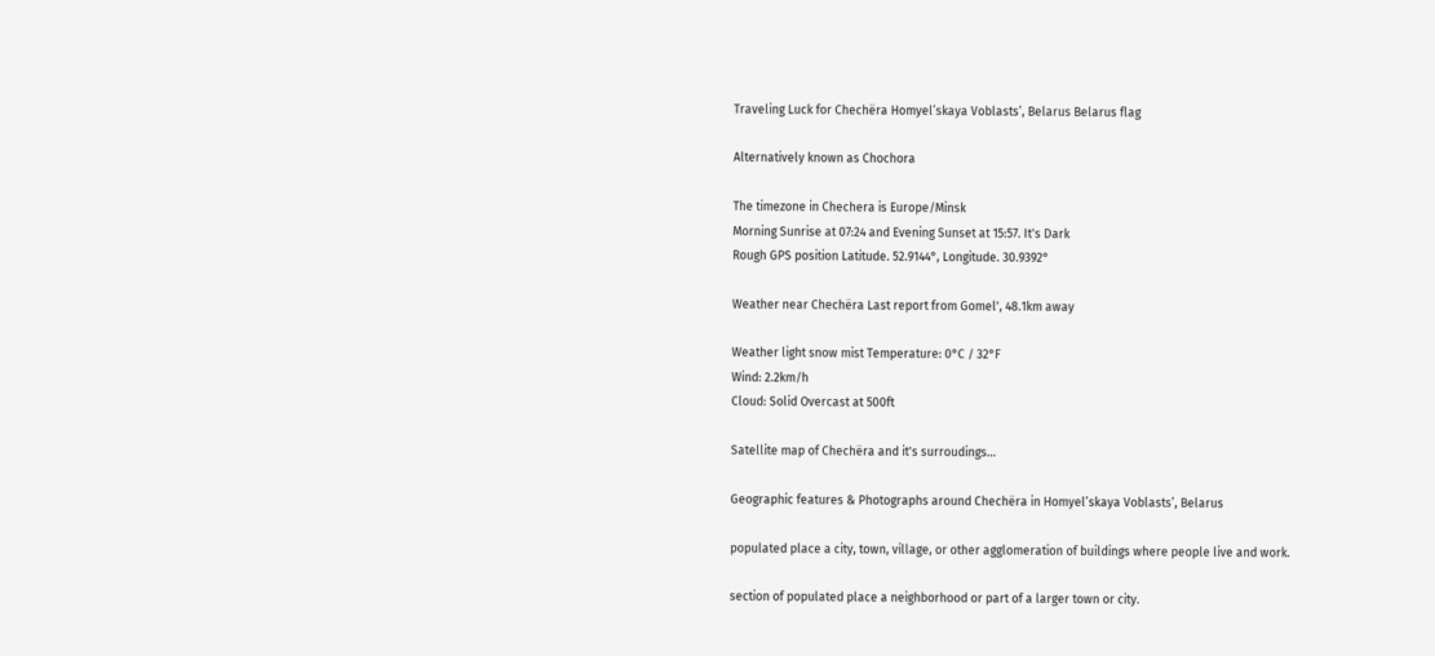Traveling Luck for Chechëra Homyelʼskaya Voblastsʼ, Belarus Belarus flag

Alternatively known as Chochora

The timezone in Chechera is Europe/Minsk
Morning Sunrise at 07:24 and Evening Sunset at 15:57. It's Dark
Rough GPS position Latitude. 52.9144°, Longitude. 30.9392°

Weather near Chechëra Last report from Gomel', 48.1km away

Weather light snow mist Temperature: 0°C / 32°F
Wind: 2.2km/h
Cloud: Solid Overcast at 500ft

Satellite map of Chechëra and it's surroudings...

Geographic features & Photographs around Chechëra in Homyelʼskaya Voblastsʼ, Belarus

populated place a city, town, village, or other agglomeration of buildings where people live and work.

section of populated place a neighborhood or part of a larger town or city.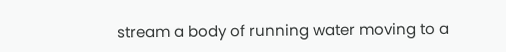stream a body of running water moving to a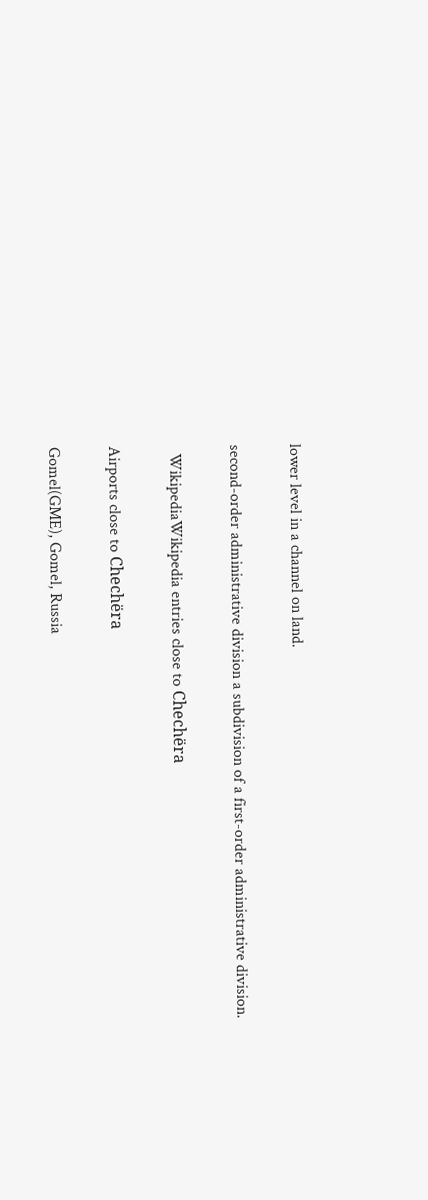lower level in a channel on land.

second-order administrative division a subdivision of a first-order administrative division.

  WikipediaWikipedia entries close to Chechëra

Airports close to Chechëra

Gomel(GME), Gomel, Russia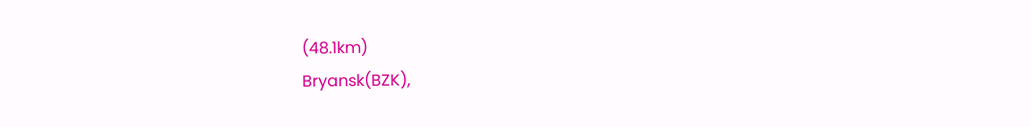(48.1km)
Bryansk(BZK),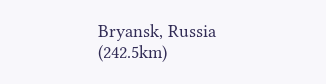Bryansk, Russia (242.5km)